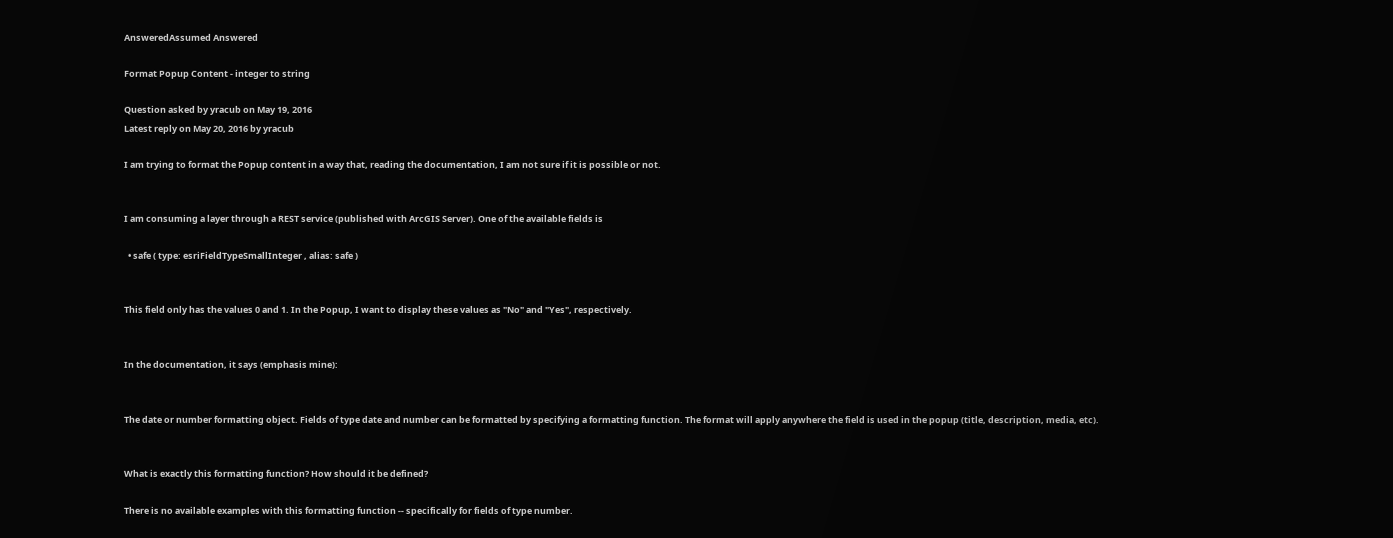AnsweredAssumed Answered

Format Popup Content - integer to string

Question asked by yracub on May 19, 2016
Latest reply on May 20, 2016 by yracub

I am trying to format the Popup content in a way that, reading the documentation, I am not sure if it is possible or not.


I am consuming a layer through a REST service (published with ArcGIS Server). One of the available fields is

  • safe ( type: esriFieldTypeSmallInteger , alias: safe )


This field only has the values 0 and 1. In the Popup, I want to display these values as "No" and "Yes", respectively.


In the documentation, it says (emphasis mine):


The date or number formatting object. Fields of type date and number can be formatted by specifying a formatting function. The format will apply anywhere the field is used in the popup (title, description, media, etc).


What is exactly this formatting function? How should it be defined?

There is no available examples with this formatting function -- specifically for fields of type number.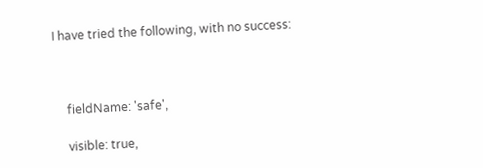I have tried the following, with no success:



    fieldName: 'safe',

    visible: true,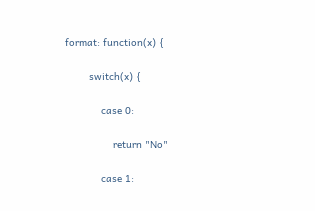format: function(x) {

        switch(x) {

            case 0:

                return "No"

            case 1: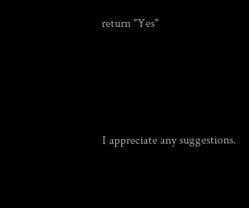return "Yes"




I appreciate any suggestions.